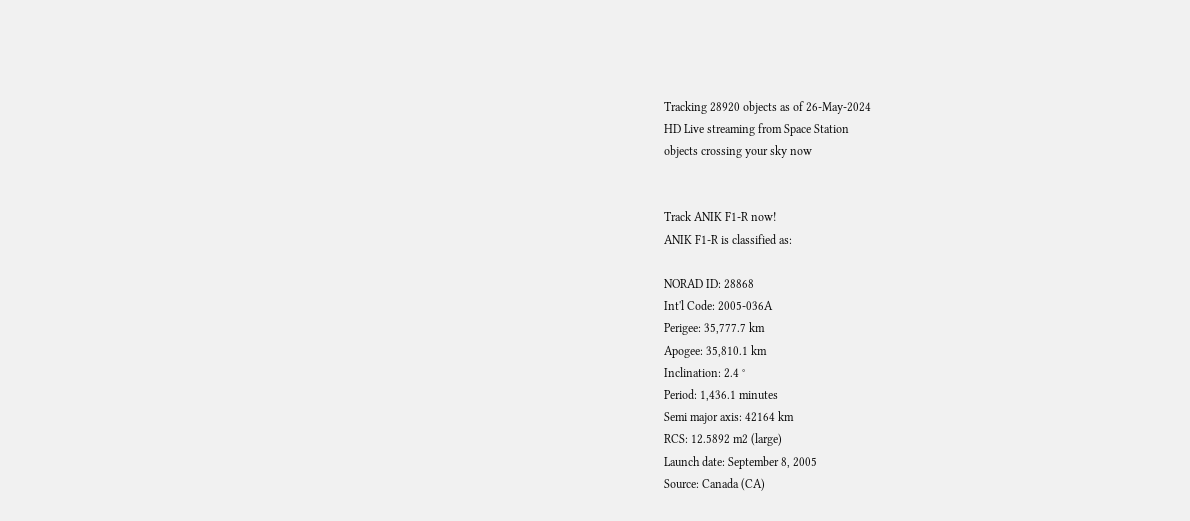Tracking 28920 objects as of 26-May-2024
HD Live streaming from Space Station
objects crossing your sky now


Track ANIK F1-R now!
ANIK F1-R is classified as:

NORAD ID: 28868
Int'l Code: 2005-036A
Perigee: 35,777.7 km
Apogee: 35,810.1 km
Inclination: 2.4 °
Period: 1,436.1 minutes
Semi major axis: 42164 km
RCS: 12.5892 m2 (large)
Launch date: September 8, 2005
Source: Canada (CA)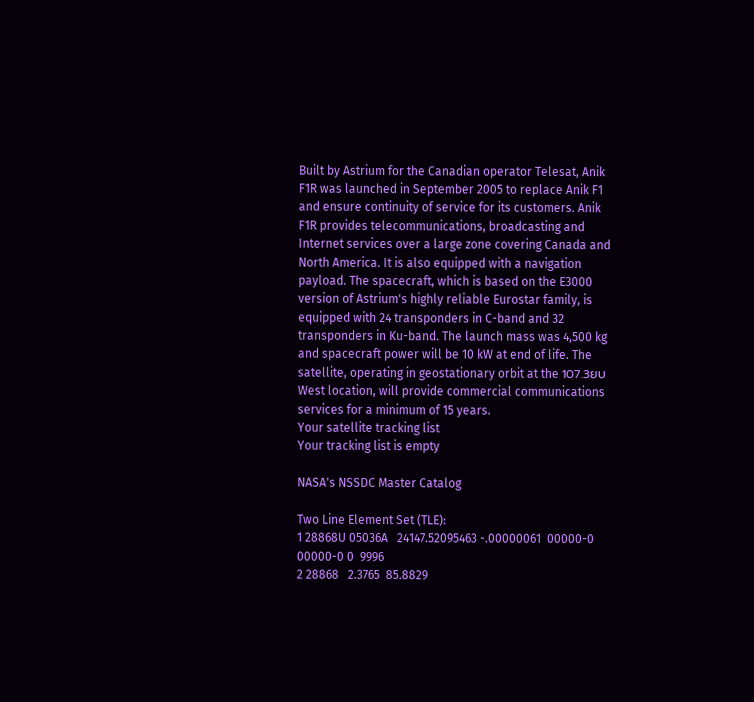Built by Astrium for the Canadian operator Telesat, Anik F1R was launched in September 2005 to replace Anik F1 and ensure continuity of service for its customers. Anik F1R provides telecommunications, broadcasting and Internet services over a large zone covering Canada and North America. It is also equipped with a navigation payload. The spacecraft, which is based on the E3000 version of Astrium's highly reliable Eurostar family, is equipped with 24 transponders in C-band and 32 transponders in Ku-band. The launch mass was 4,500 kg and spacecraft power will be 10 kW at end of life. The satellite, operating in geostationary orbit at the 107.3ยบ West location, will provide commercial communications services for a minimum of 15 years.
Your satellite tracking list
Your tracking list is empty

NASA's NSSDC Master Catalog

Two Line Element Set (TLE):
1 28868U 05036A   24147.52095463 -.00000061  00000-0  00000-0 0  9996
2 28868   2.3765  85.8829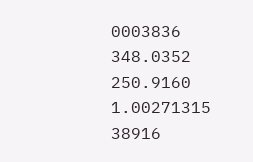0003836 348.0352 250.9160  1.00271315 38916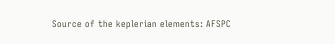Source of the keplerian elements: AFSPC